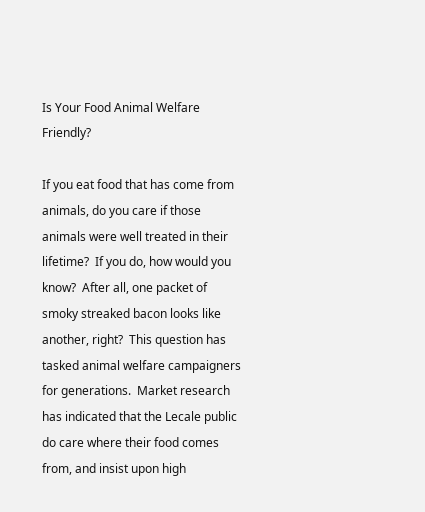Is Your Food Animal Welfare Friendly?

If you eat food that has come from animals, do you care if those animals were well treated in their lifetime?  If you do, how would you know?  After all, one packet of smoky streaked bacon looks like another, right?  This question has tasked animal welfare campaigners for generations.  Market research has indicated that the Lecale public do care where their food comes from, and insist upon high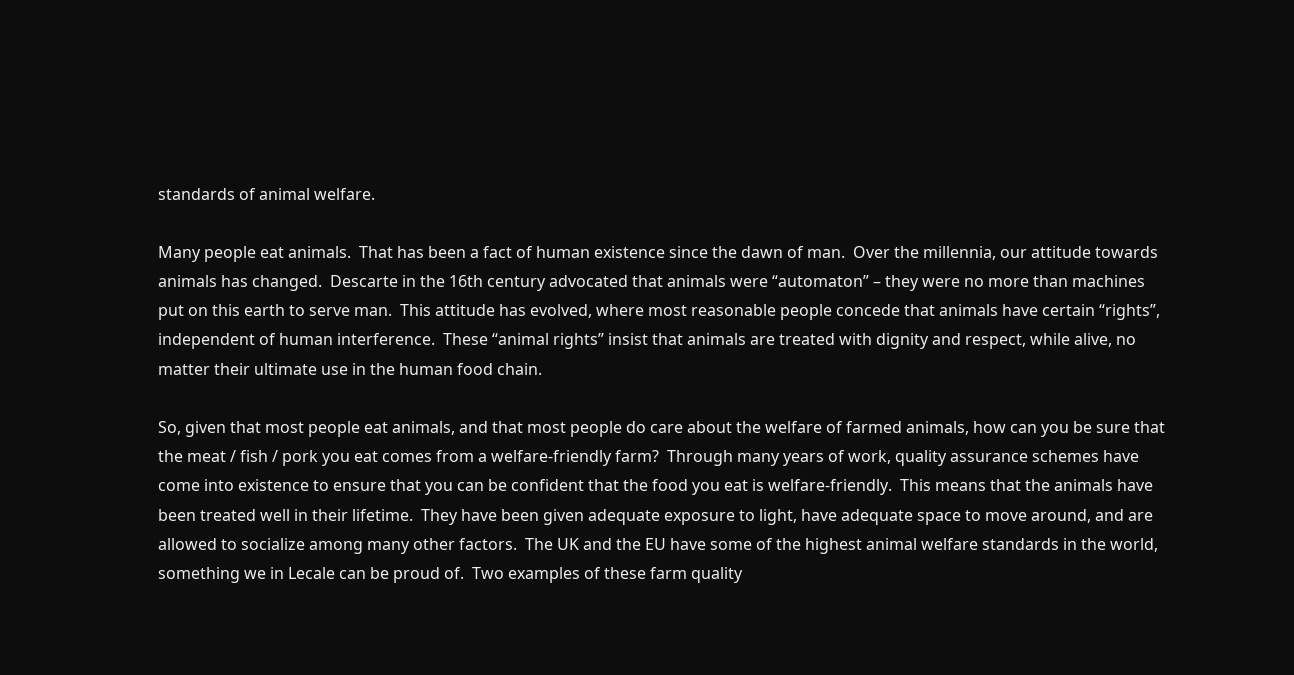standards of animal welfare.

Many people eat animals.  That has been a fact of human existence since the dawn of man.  Over the millennia, our attitude towards animals has changed.  Descarte in the 16th century advocated that animals were “automaton” – they were no more than machines put on this earth to serve man.  This attitude has evolved, where most reasonable people concede that animals have certain “rights”, independent of human interference.  These “animal rights” insist that animals are treated with dignity and respect, while alive, no matter their ultimate use in the human food chain.

So, given that most people eat animals, and that most people do care about the welfare of farmed animals, how can you be sure that the meat / fish / pork you eat comes from a welfare-friendly farm?  Through many years of work, quality assurance schemes have come into existence to ensure that you can be confident that the food you eat is welfare-friendly.  This means that the animals have been treated well in their lifetime.  They have been given adequate exposure to light, have adequate space to move around, and are allowed to socialize among many other factors.  The UK and the EU have some of the highest animal welfare standards in the world, something we in Lecale can be proud of.  Two examples of these farm quality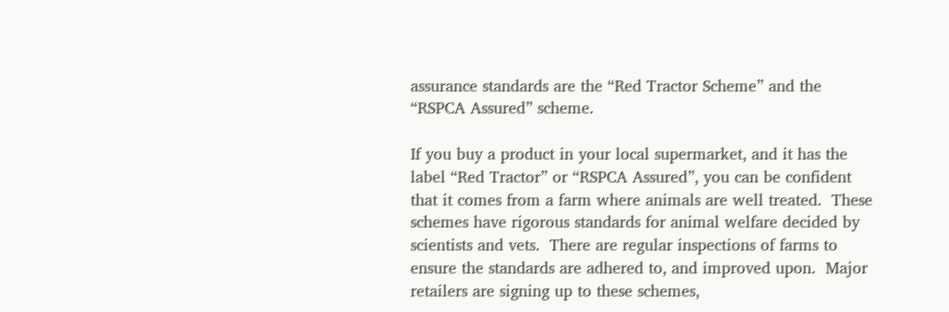assurance standards are the “Red Tractor Scheme” and the “RSPCA Assured” scheme.

If you buy a product in your local supermarket, and it has the label “Red Tractor” or “RSPCA Assured”, you can be confident that it comes from a farm where animals are well treated.  These schemes have rigorous standards for animal welfare decided by scientists and vets.  There are regular inspections of farms to ensure the standards are adhered to, and improved upon.  Major retailers are signing up to these schemes,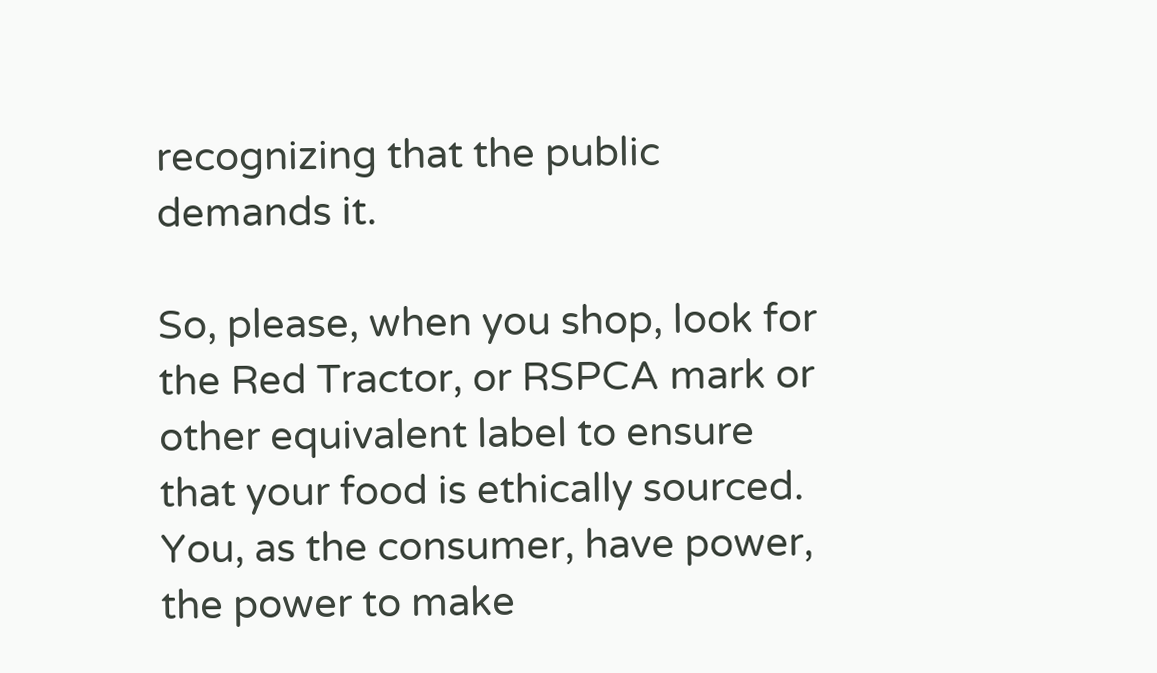recognizing that the public demands it.

So, please, when you shop, look for the Red Tractor, or RSPCA mark or other equivalent label to ensure that your food is ethically sourced.  You, as the consumer, have power, the power to make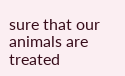sure that our animals are treated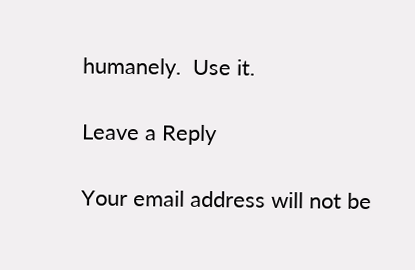humanely.  Use it.

Leave a Reply

Your email address will not be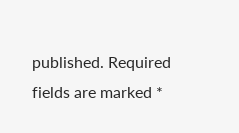published. Required fields are marked *